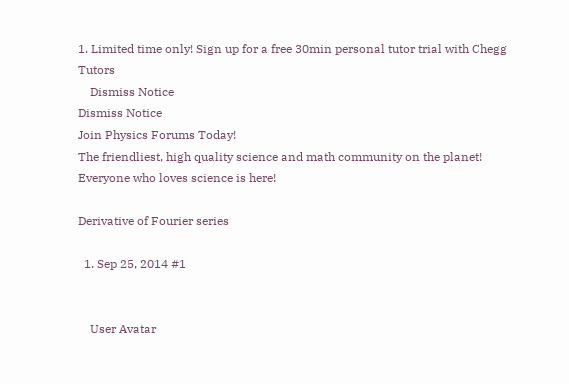1. Limited time only! Sign up for a free 30min personal tutor trial with Chegg Tutors
    Dismiss Notice
Dismiss Notice
Join Physics Forums Today!
The friendliest, high quality science and math community on the planet! Everyone who loves science is here!

Derivative of Fourier series

  1. Sep 25, 2014 #1


    User Avatar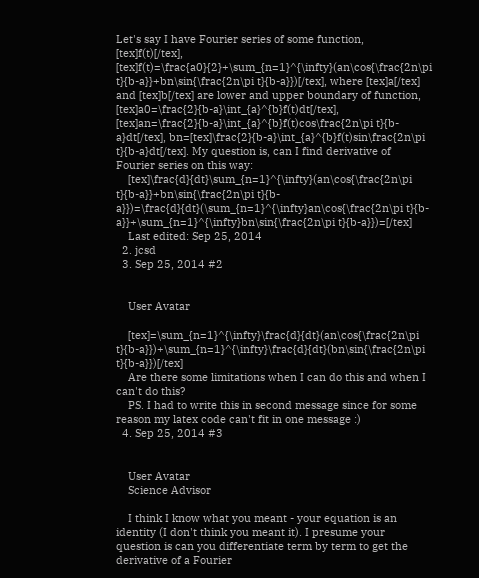Let's say I have Fourier series of some function, [tex]f(t)[/tex], [tex]f(t)=\frac{a0}{2}+\sum_{n=1}^{\infty}(an\cos{\frac{2n\pi t}{b-a}}+bn\sin{\frac{2n\pi t}{b-a}})[/tex], where [tex]a[/tex] and [tex]b[/tex] are lower and upper boundary of function, [tex]a0=\frac{2}{b-a}\int_{a}^{b}f(t)dt[/tex], [tex]an=\frac{2}{b-a}\int_{a}^{b}f(t)cos\frac{2n\pi t}{b-a}dt[/tex], bn=[tex]\frac{2}{b-a}\int_{a}^{b}f(t)sin\frac{2n\pi t}{b-a}dt[/tex]. My question is, can I find derivative of Fourier series on this way:
    [tex]\frac{d}{dt}\sum_{n=1}^{\infty}(an\cos{\frac{2n\pi t}{b-a}}+bn\sin{\frac{2n\pi t}{b-a}})=\frac{d}{dt}(\sum_{n=1}^{\infty}an\cos{\frac{2n\pi t}{b-a}}+\sum_{n=1}^{\infty}bn\sin{\frac{2n\pi t}{b-a}})=[/tex]
    Last edited: Sep 25, 2014
  2. jcsd
  3. Sep 25, 2014 #2


    User Avatar

    [tex]=\sum_{n=1}^{\infty}\frac{d}{dt}(an\cos{\frac{2n\pi t}{b-a}})+\sum_{n=1}^{\infty}\frac{d}{dt}(bn\sin{\frac{2n\pi t}{b-a}})[/tex]
    Are there some limitations when I can do this and when I can't do this?
    PS. I had to write this in second message since for some reason my latex code can't fit in one message :)
  4. Sep 25, 2014 #3


    User Avatar
    Science Advisor

    I think I know what you meant - your equation is an identity (I don't think you meant it). I presume your question is can you differentiate term by term to get the derivative of a Fourier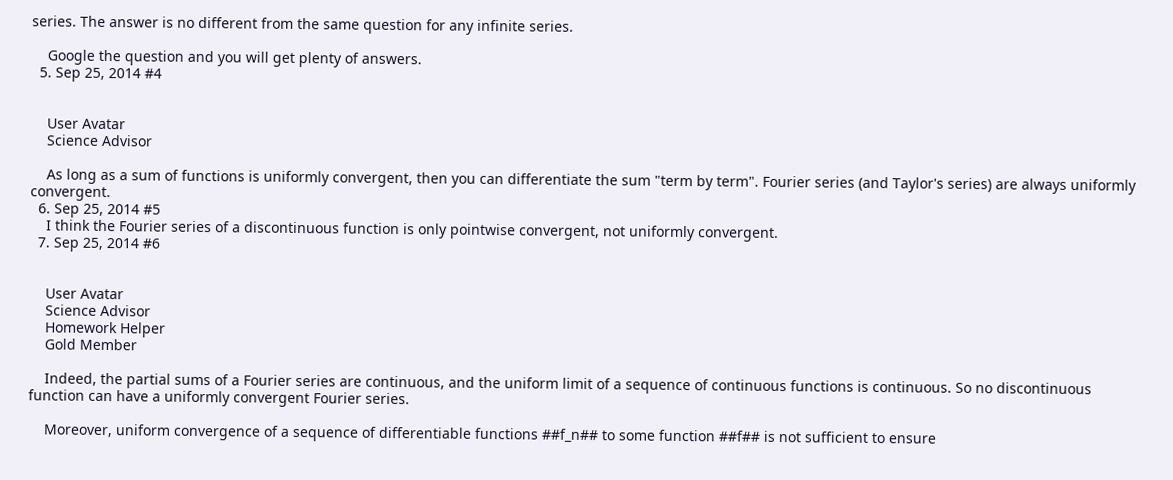series. The answer is no different from the same question for any infinite series.

    Google the question and you will get plenty of answers.
  5. Sep 25, 2014 #4


    User Avatar
    Science Advisor

    As long as a sum of functions is uniformly convergent, then you can differentiate the sum "term by term". Fourier series (and Taylor's series) are always uniformly convergent.
  6. Sep 25, 2014 #5
    I think the Fourier series of a discontinuous function is only pointwise convergent, not uniformly convergent.
  7. Sep 25, 2014 #6


    User Avatar
    Science Advisor
    Homework Helper
    Gold Member

    Indeed, the partial sums of a Fourier series are continuous, and the uniform limit of a sequence of continuous functions is continuous. So no discontinuous function can have a uniformly convergent Fourier series.

    Moreover, uniform convergence of a sequence of differentiable functions ##f_n## to some function ##f## is not sufficient to ensure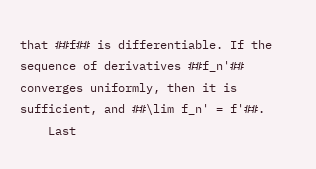that ##f## is differentiable. If the sequence of derivatives ##f_n'## converges uniformly, then it is sufficient, and ##\lim f_n' = f'##.
    Last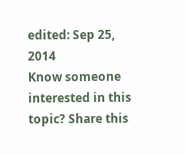edited: Sep 25, 2014
Know someone interested in this topic? Share this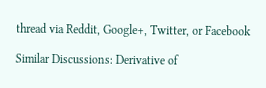thread via Reddit, Google+, Twitter, or Facebook

Similar Discussions: Derivative of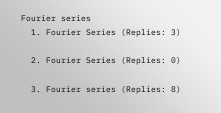Fourier series
  1. Fourier Series (Replies: 3)

  2. Fourier Series (Replies: 0)

  3. Fourier series (Replies: 8)